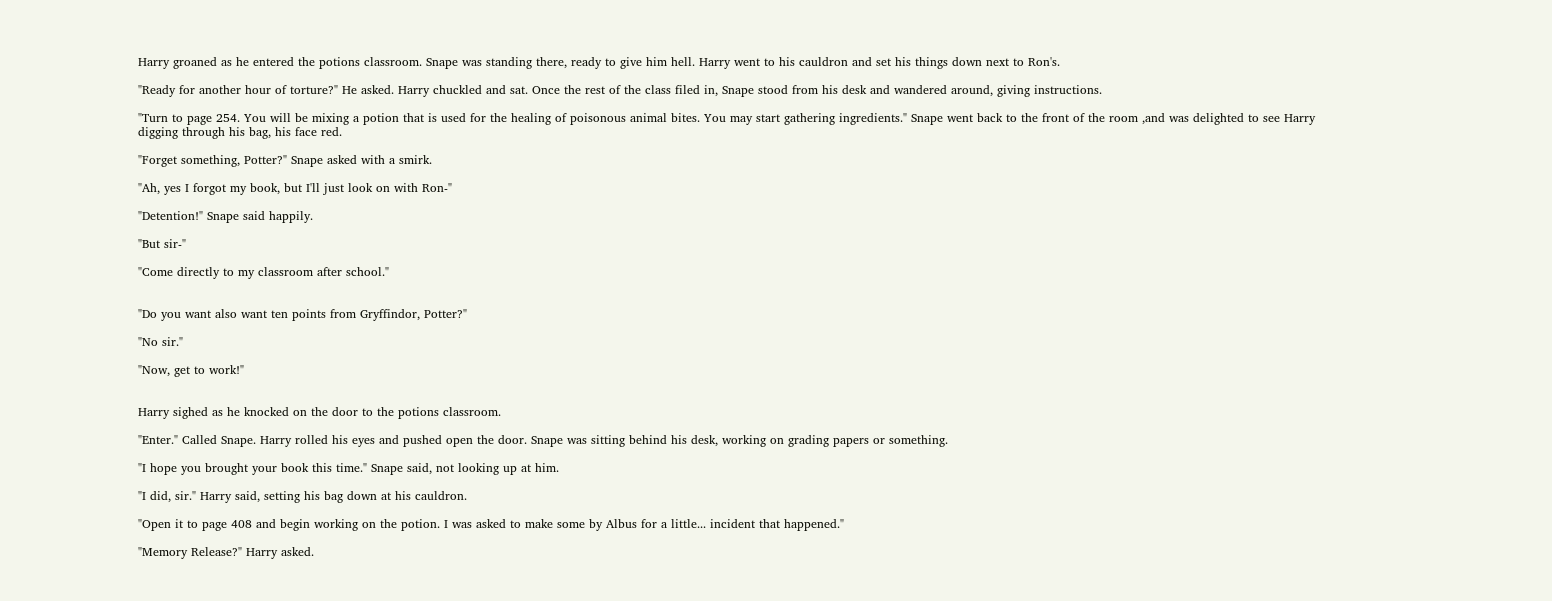Harry groaned as he entered the potions classroom. Snape was standing there, ready to give him hell. Harry went to his cauldron and set his things down next to Ron's.

"Ready for another hour of torture?" He asked. Harry chuckled and sat. Once the rest of the class filed in, Snape stood from his desk and wandered around, giving instructions.

"Turn to page 254. You will be mixing a potion that is used for the healing of poisonous animal bites. You may start gathering ingredients." Snape went back to the front of the room ,and was delighted to see Harry digging through his bag, his face red.

"Forget something, Potter?" Snape asked with a smirk.

"Ah, yes I forgot my book, but I'll just look on with Ron-"

"Detention!" Snape said happily.

"But sir-"

"Come directly to my classroom after school."


"Do you want also want ten points from Gryffindor, Potter?"

"No sir."

"Now, get to work!"


Harry sighed as he knocked on the door to the potions classroom.

"Enter." Called Snape. Harry rolled his eyes and pushed open the door. Snape was sitting behind his desk, working on grading papers or something.

"I hope you brought your book this time." Snape said, not looking up at him.

"I did, sir." Harry said, setting his bag down at his cauldron.

"Open it to page 408 and begin working on the potion. I was asked to make some by Albus for a little... incident that happened."

"Memory Release?" Harry asked.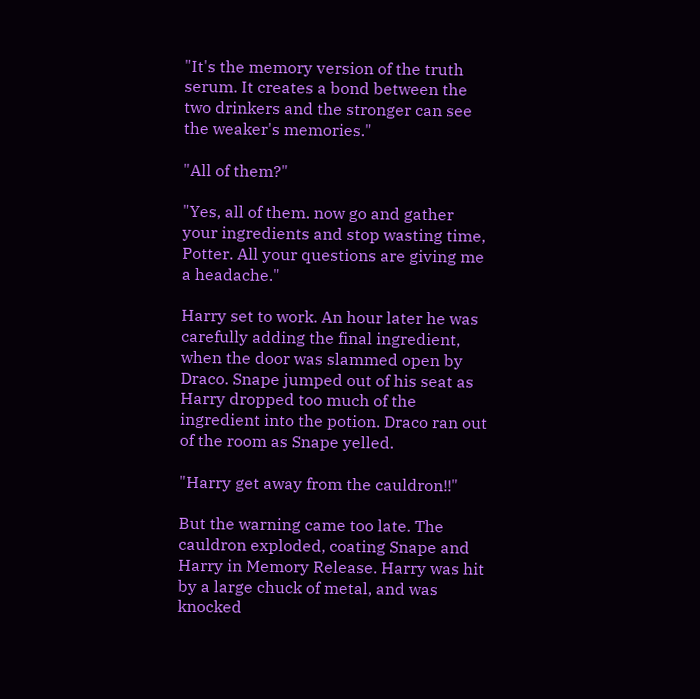"It's the memory version of the truth serum. It creates a bond between the two drinkers and the stronger can see the weaker's memories."

"All of them?"

"Yes, all of them. now go and gather your ingredients and stop wasting time, Potter. All your questions are giving me a headache."

Harry set to work. An hour later he was carefully adding the final ingredient, when the door was slammed open by Draco. Snape jumped out of his seat as Harry dropped too much of the ingredient into the potion. Draco ran out of the room as Snape yelled.

"Harry get away from the cauldron!!"

But the warning came too late. The cauldron exploded, coating Snape and Harry in Memory Release. Harry was hit by a large chuck of metal, and was knocked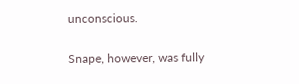unconscious.

Snape, however, was fully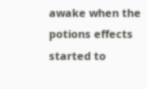awake when the potions effects started to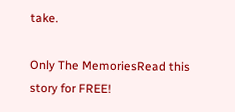take.

Only The MemoriesRead this story for FREE!